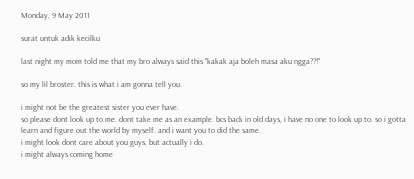Monday, 9 May 2011

surat untuk adik kecilku

last night my mom told me that my bro always said this "kakak aja boleh masa aku ngga??!"

so my lil broster. this is what i am gonna tell you.

i might not be the greatest sister you ever have.
so please dont look up to me. dont take me as an example. bcs back in old days, i have no one to look up to. so i gotta learn and figure out the world by myself. and i want you to did the same.
i might look dont care about you guys, but actually i do.
i might always coming home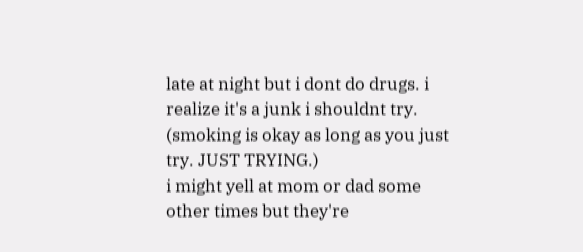late at night but i dont do drugs. i realize it's a junk i shouldnt try. (smoking is okay as long as you just try. JUST TRYING.)
i might yell at mom or dad some other times but they're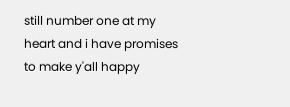still number one at my heart and i have promises to make y'all happy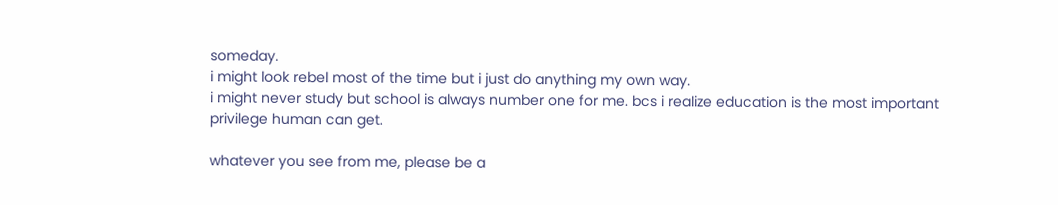someday.
i might look rebel most of the time but i just do anything my own way.
i might never study but school is always number one for me. bcs i realize education is the most important privilege human can get.

whatever you see from me, please be a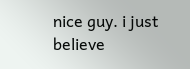nice guy. i just believe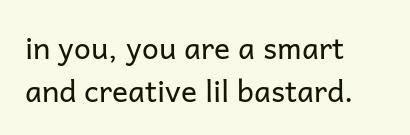in you, you are a smart and creative lil bastard.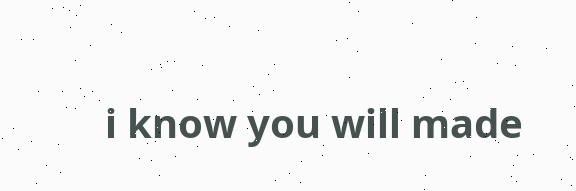i know you will made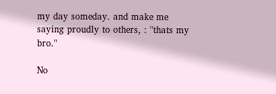my day someday. and make me saying proudly to others, : "thats my bro."

No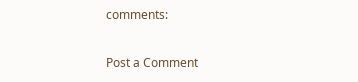comments:

Post a Comment